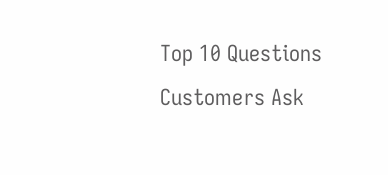Top 10 Questions Customers Ask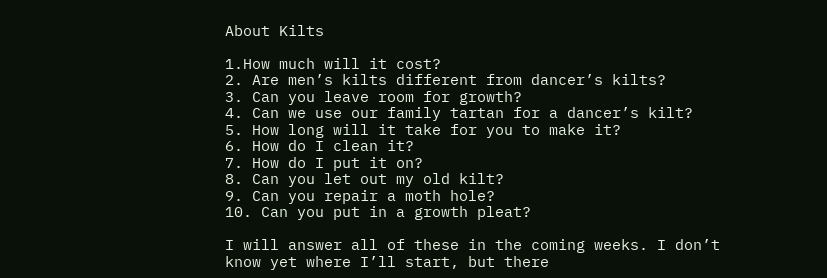About Kilts

1.How much will it cost?
2. Are men’s kilts different from dancer’s kilts?
3. Can you leave room for growth?
4. Can we use our family tartan for a dancer’s kilt?
5. How long will it take for you to make it?
6. How do I clean it?
7. How do I put it on?
8. Can you let out my old kilt?
9. Can you repair a moth hole?
10. Can you put in a growth pleat?

I will answer all of these in the coming weeks. I don’t know yet where I’ll start, but there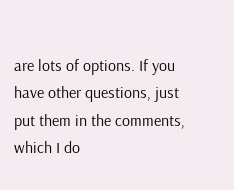are lots of options. If you have other questions, just put them in the comments, which I do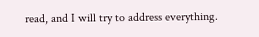read, and I will try to address everything.